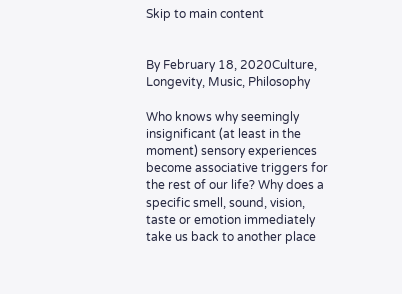Skip to main content


By February 18, 2020Culture, Longevity, Music, Philosophy

Who knows why seemingly insignificant (at least in the moment) sensory experiences become associative triggers for the rest of our life? Why does a specific smell, sound, vision, taste or emotion immediately take us back to another place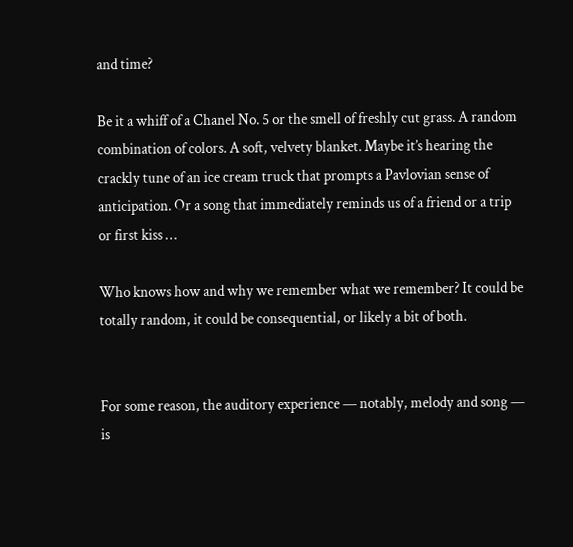and time?

Be it a whiff of a Chanel No. 5 or the smell of freshly cut grass. A random combination of colors. A soft, velvety blanket. Maybe it’s hearing the crackly tune of an ice cream truck that prompts a Pavlovian sense of anticipation. Or a song that immediately reminds us of a friend or a trip or first kiss …

Who knows how and why we remember what we remember? It could be totally random, it could be consequential, or likely a bit of both.


For some reason, the auditory experience — notably, melody and song — is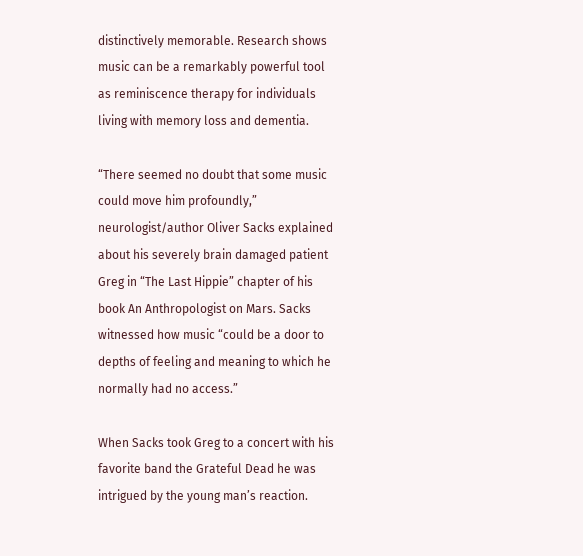distinctively memorable. Research shows music can be a remarkably powerful tool as reminiscence therapy for individuals living with memory loss and dementia.

“There seemed no doubt that some music could move him profoundly,” neurologist/author Oliver Sacks explained about his severely brain damaged patient Greg in “The Last Hippie” chapter of his book An Anthropologist on Mars. Sacks witnessed how music “could be a door to depths of feeling and meaning to which he normally had no access.”

When Sacks took Greg to a concert with his favorite band the Grateful Dead he was intrigued by the young man’s reaction.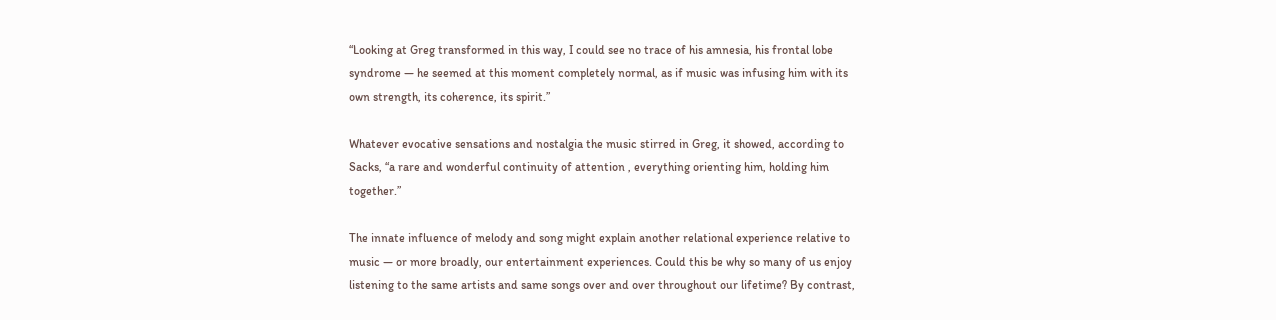“Looking at Greg transformed in this way, I could see no trace of his amnesia, his frontal lobe syndrome — he seemed at this moment completely normal, as if music was infusing him with its own strength, its coherence, its spirit.”

Whatever evocative sensations and nostalgia the music stirred in Greg, it showed, according to Sacks, “a rare and wonderful continuity of attention , everything orienting him, holding him together.”

The innate influence of melody and song might explain another relational experience relative to music — or more broadly, our entertainment experiences. Could this be why so many of us enjoy listening to the same artists and same songs over and over throughout our lifetime? By contrast,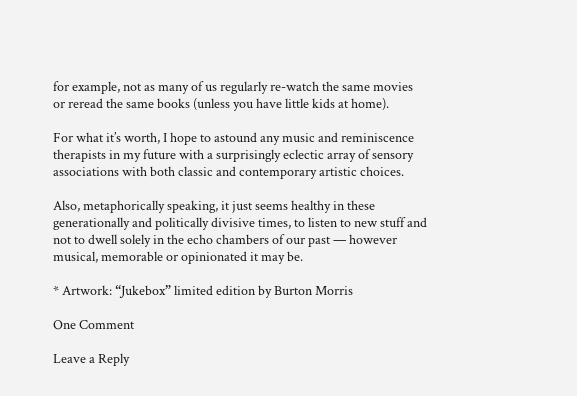for example, not as many of us regularly re-watch the same movies or reread the same books (unless you have little kids at home).

For what it’s worth, I hope to astound any music and reminiscence therapists in my future with a surprisingly eclectic array of sensory associations with both classic and contemporary artistic choices.

Also, metaphorically speaking, it just seems healthy in these generationally and politically divisive times, to listen to new stuff and not to dwell solely in the echo chambers of our past — however musical, memorable or opinionated it may be.

* Artwork: “Jukebox” limited edition by Burton Morris

One Comment

Leave a Reply